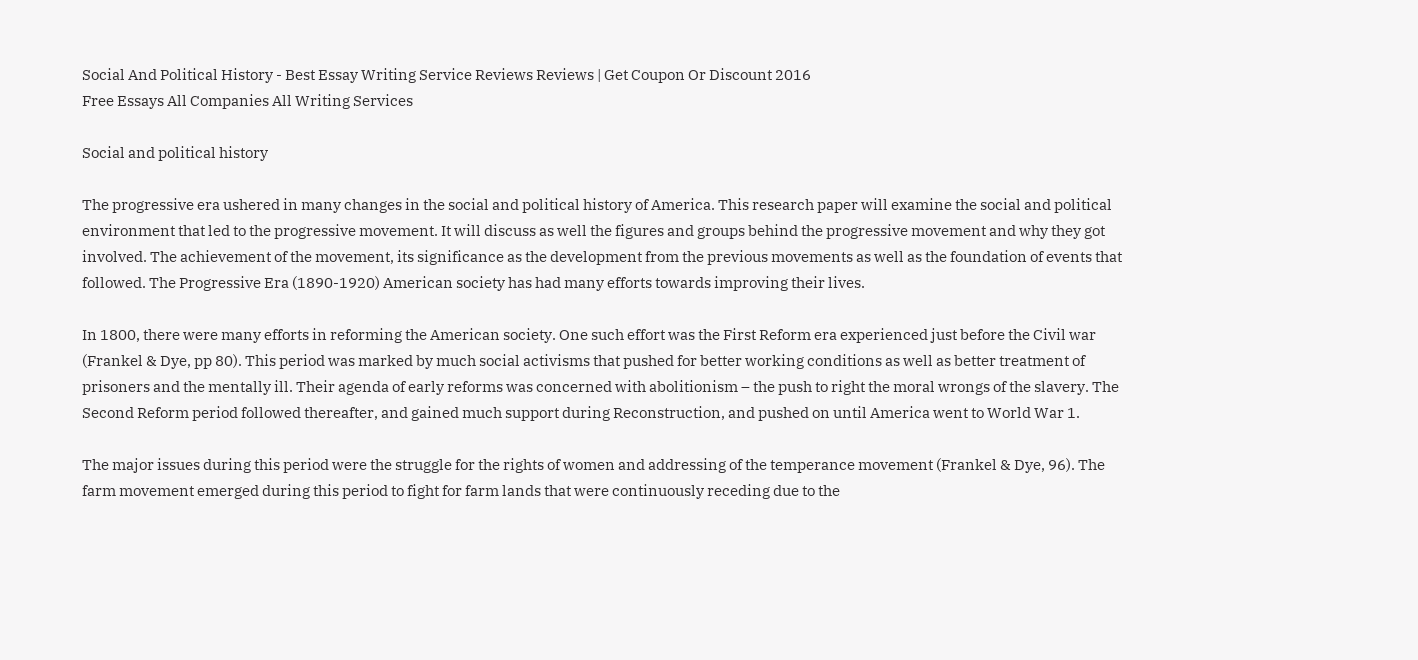Social And Political History - Best Essay Writing Service Reviews Reviews | Get Coupon Or Discount 2016
Free Essays All Companies All Writing Services

Social and political history

The progressive era ushered in many changes in the social and political history of America. This research paper will examine the social and political environment that led to the progressive movement. It will discuss as well the figures and groups behind the progressive movement and why they got involved. The achievement of the movement, its significance as the development from the previous movements as well as the foundation of events that followed. The Progressive Era (1890-1920) American society has had many efforts towards improving their lives.

In 1800, there were many efforts in reforming the American society. One such effort was the First Reform era experienced just before the Civil war (Frankel & Dye, pp 80). This period was marked by much social activisms that pushed for better working conditions as well as better treatment of prisoners and the mentally ill. Their agenda of early reforms was concerned with abolitionism – the push to right the moral wrongs of the slavery. The Second Reform period followed thereafter, and gained much support during Reconstruction, and pushed on until America went to World War 1.

The major issues during this period were the struggle for the rights of women and addressing of the temperance movement (Frankel & Dye, 96). The farm movement emerged during this period to fight for farm lands that were continuously receding due to the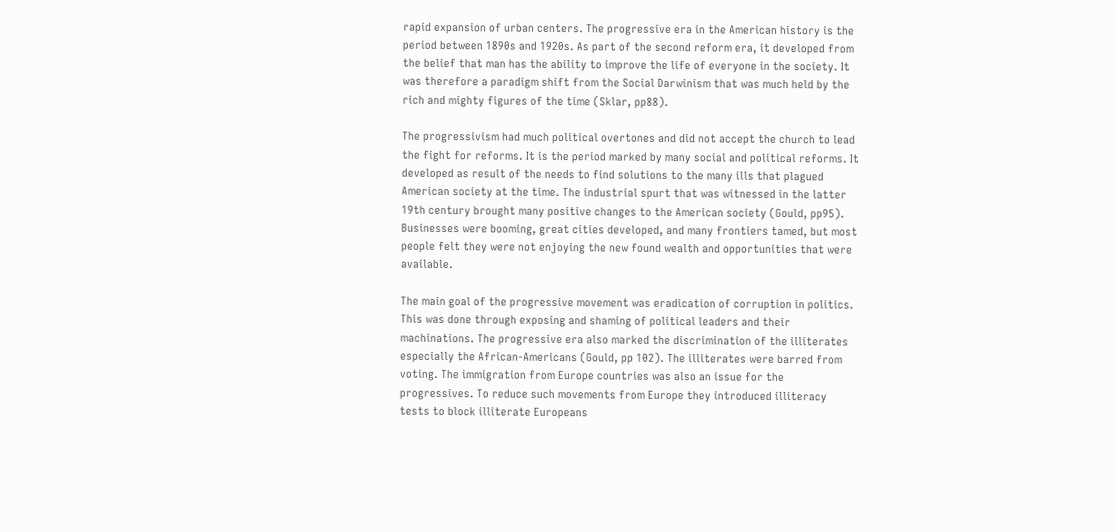rapid expansion of urban centers. The progressive era in the American history is the period between 1890s and 1920s. As part of the second reform era, it developed from the belief that man has the ability to improve the life of everyone in the society. It was therefore a paradigm shift from the Social Darwinism that was much held by the rich and mighty figures of the time (Sklar, pp88).

The progressivism had much political overtones and did not accept the church to lead the fight for reforms. It is the period marked by many social and political reforms. It developed as result of the needs to find solutions to the many ills that plagued American society at the time. The industrial spurt that was witnessed in the latter 19th century brought many positive changes to the American society (Gould, pp95). Businesses were booming, great cities developed, and many frontiers tamed, but most people felt they were not enjoying the new found wealth and opportunities that were available.

The main goal of the progressive movement was eradication of corruption in politics. This was done through exposing and shaming of political leaders and their machinations. The progressive era also marked the discrimination of the illiterates especially the African-Americans (Gould, pp 102). The illiterates were barred from voting. The immigration from Europe countries was also an issue for the progressives. To reduce such movements from Europe they introduced illiteracy tests to block illiterate Europeans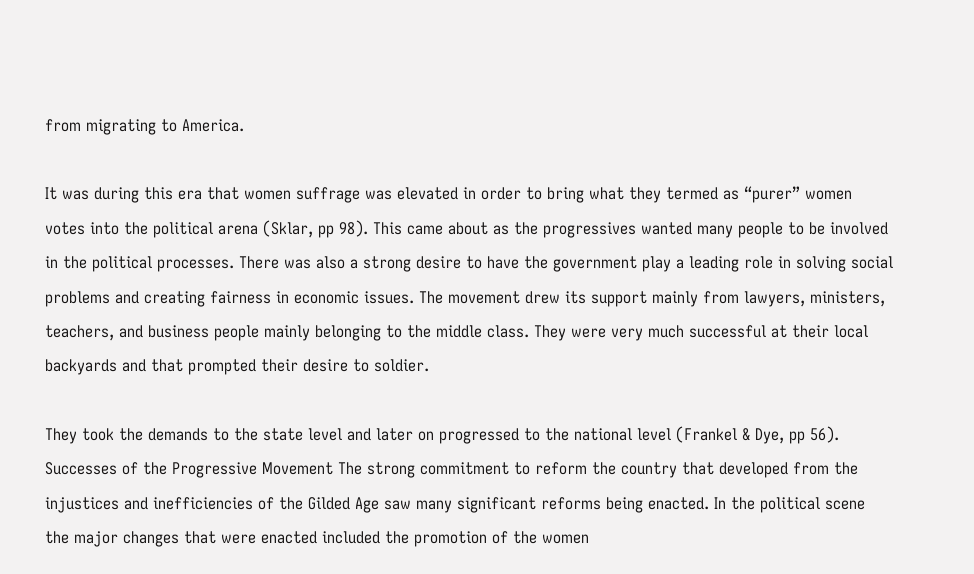from migrating to America.

It was during this era that women suffrage was elevated in order to bring what they termed as “purer” women votes into the political arena (Sklar, pp 98). This came about as the progressives wanted many people to be involved in the political processes. There was also a strong desire to have the government play a leading role in solving social problems and creating fairness in economic issues. The movement drew its support mainly from lawyers, ministers, teachers, and business people mainly belonging to the middle class. They were very much successful at their local backyards and that prompted their desire to soldier.

They took the demands to the state level and later on progressed to the national level (Frankel & Dye, pp 56). Successes of the Progressive Movement The strong commitment to reform the country that developed from the injustices and inefficiencies of the Gilded Age saw many significant reforms being enacted. In the political scene the major changes that were enacted included the promotion of the women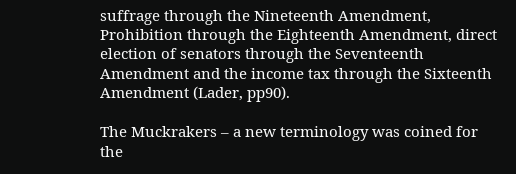suffrage through the Nineteenth Amendment, Prohibition through the Eighteenth Amendment, direct election of senators through the Seventeenth Amendment and the income tax through the Sixteenth Amendment (Lader, pp90).

The Muckrakers – a new terminology was coined for the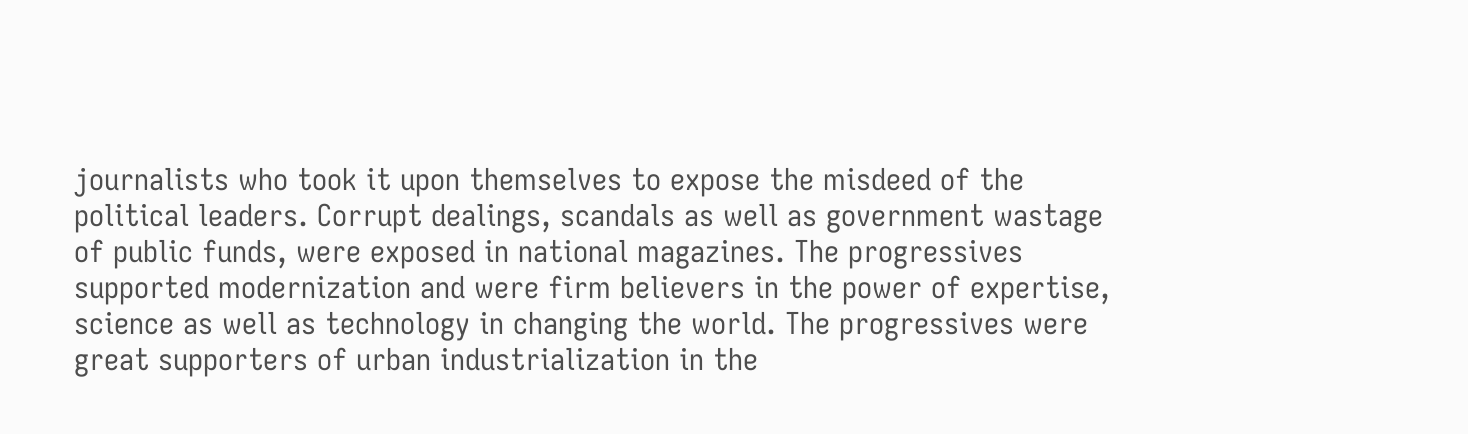journalists who took it upon themselves to expose the misdeed of the political leaders. Corrupt dealings, scandals as well as government wastage of public funds, were exposed in national magazines. The progressives supported modernization and were firm believers in the power of expertise, science as well as technology in changing the world. The progressives were great supporters of urban industrialization in the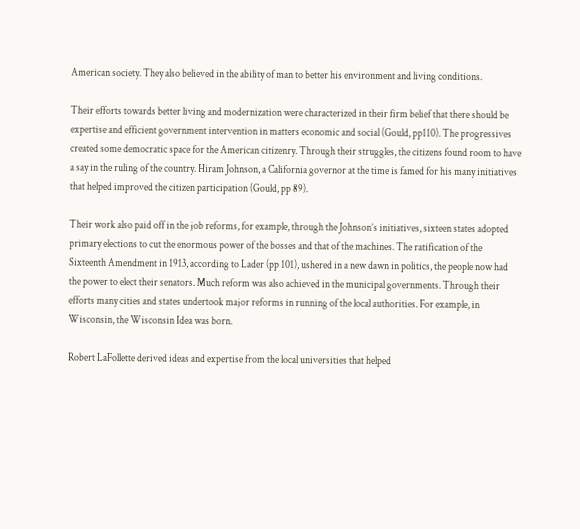American society. They also believed in the ability of man to better his environment and living conditions.

Their efforts towards better living and modernization were characterized in their firm belief that there should be expertise and efficient government intervention in matters economic and social (Gould, pp110). The progressives created some democratic space for the American citizenry. Through their struggles, the citizens found room to have a say in the ruling of the country. Hiram Johnson, a California governor at the time is famed for his many initiatives that helped improved the citizen participation (Gould, pp 89).

Their work also paid off in the job reforms, for example, through the Johnson’s initiatives, sixteen states adopted primary elections to cut the enormous power of the bosses and that of the machines. The ratification of the Sixteenth Amendment in 1913, according to Lader (pp 101), ushered in a new dawn in politics, the people now had the power to elect their senators. Much reform was also achieved in the municipal governments. Through their efforts many cities and states undertook major reforms in running of the local authorities. For example, in Wisconsin, the Wisconsin Idea was born.

Robert LaFollette derived ideas and expertise from the local universities that helped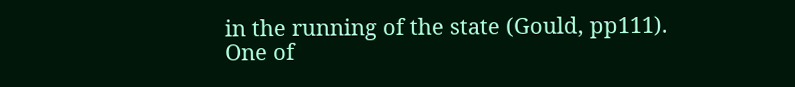in the running of the state (Gould, pp111). One of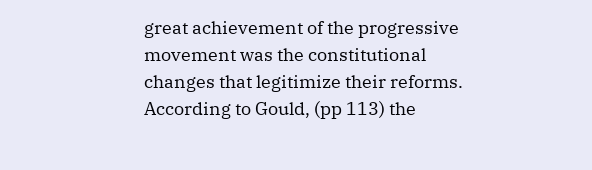great achievement of the progressive movement was the constitutional changes that legitimize their reforms. According to Gould, (pp 113) the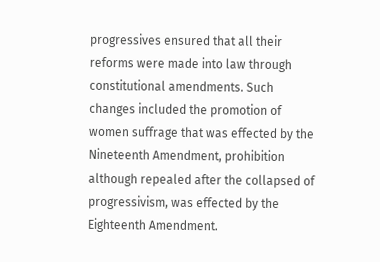progressives ensured that all their reforms were made into law through constitutional amendments. Such changes included the promotion of women suffrage that was effected by the Nineteenth Amendment, prohibition although repealed after the collapsed of progressivism, was effected by the Eighteenth Amendment.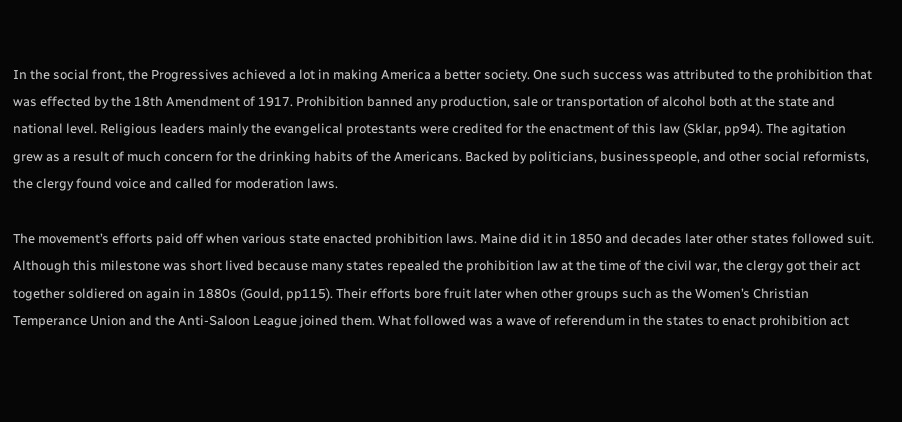In the social front, the Progressives achieved a lot in making America a better society. One such success was attributed to the prohibition that was effected by the 18th Amendment of 1917. Prohibition banned any production, sale or transportation of alcohol both at the state and national level. Religious leaders mainly the evangelical protestants were credited for the enactment of this law (Sklar, pp94). The agitation grew as a result of much concern for the drinking habits of the Americans. Backed by politicians, businesspeople, and other social reformists, the clergy found voice and called for moderation laws.

The movement’s efforts paid off when various state enacted prohibition laws. Maine did it in 1850 and decades later other states followed suit. Although this milestone was short lived because many states repealed the prohibition law at the time of the civil war, the clergy got their act together soldiered on again in 1880s (Gould, pp115). Their efforts bore fruit later when other groups such as the Women’s Christian Temperance Union and the Anti-Saloon League joined them. What followed was a wave of referendum in the states to enact prohibition act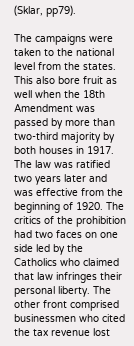(Sklar, pp79).

The campaigns were taken to the national level from the states. This also bore fruit as well when the 18th Amendment was passed by more than two-third majority by both houses in 1917. The law was ratified two years later and was effective from the beginning of 1920. The critics of the prohibition had two faces on one side led by the Catholics who claimed that law infringes their personal liberty. The other front comprised businessmen who cited the tax revenue lost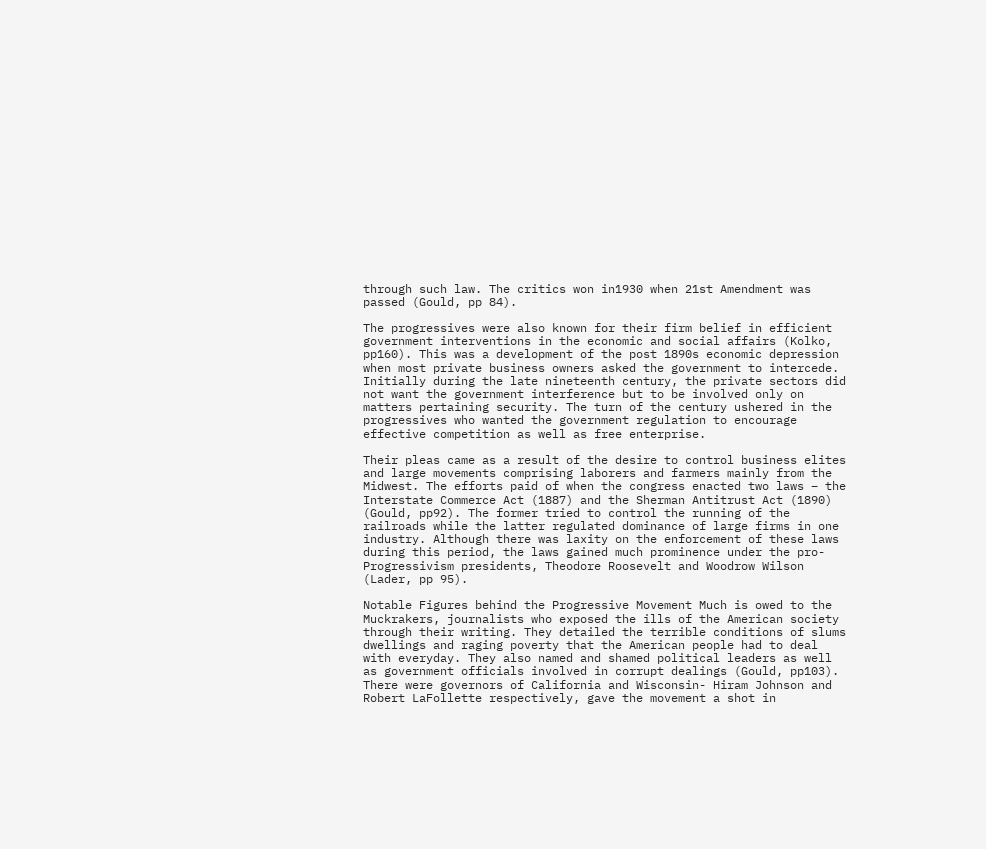through such law. The critics won in1930 when 21st Amendment was passed (Gould, pp 84).

The progressives were also known for their firm belief in efficient government interventions in the economic and social affairs (Kolko, pp160). This was a development of the post 1890s economic depression when most private business owners asked the government to intercede. Initially during the late nineteenth century, the private sectors did not want the government interference but to be involved only on matters pertaining security. The turn of the century ushered in the progressives who wanted the government regulation to encourage effective competition as well as free enterprise.

Their pleas came as a result of the desire to control business elites and large movements comprising laborers and farmers mainly from the Midwest. The efforts paid of when the congress enacted two laws – the Interstate Commerce Act (1887) and the Sherman Antitrust Act (1890) (Gould, pp92). The former tried to control the running of the railroads while the latter regulated dominance of large firms in one industry. Although there was laxity on the enforcement of these laws during this period, the laws gained much prominence under the pro-Progressivism presidents, Theodore Roosevelt and Woodrow Wilson (Lader, pp 95).

Notable Figures behind the Progressive Movement Much is owed to the Muckrakers, journalists who exposed the ills of the American society through their writing. They detailed the terrible conditions of slums dwellings and raging poverty that the American people had to deal with everyday. They also named and shamed political leaders as well as government officials involved in corrupt dealings (Gould, pp103). There were governors of California and Wisconsin- Hiram Johnson and Robert LaFollette respectively, gave the movement a shot in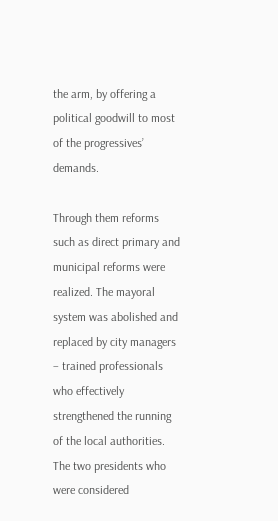the arm, by offering a political goodwill to most of the progressives’ demands.

Through them reforms such as direct primary and municipal reforms were realized. The mayoral system was abolished and replaced by city managers – trained professionals who effectively strengthened the running of the local authorities. The two presidents who were considered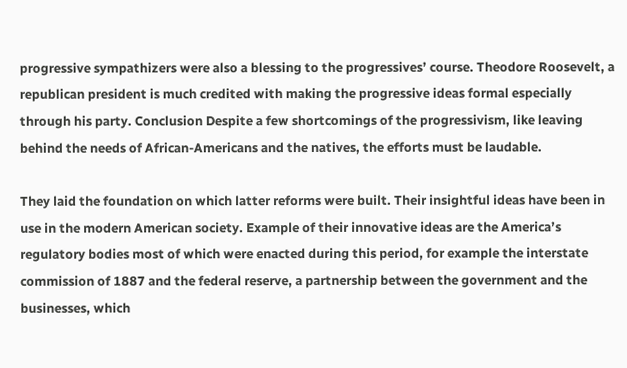progressive sympathizers were also a blessing to the progressives’ course. Theodore Roosevelt, a republican president is much credited with making the progressive ideas formal especially through his party. Conclusion Despite a few shortcomings of the progressivism, like leaving behind the needs of African-Americans and the natives, the efforts must be laudable.

They laid the foundation on which latter reforms were built. Their insightful ideas have been in use in the modern American society. Example of their innovative ideas are the America’s regulatory bodies most of which were enacted during this period, for example the interstate commission of 1887 and the federal reserve, a partnership between the government and the businesses, which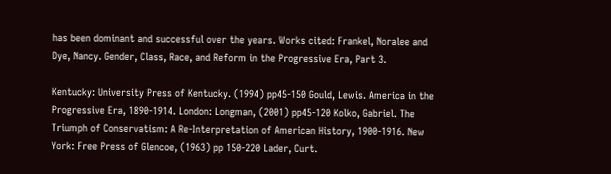has been dominant and successful over the years. Works cited: Frankel, Noralee and Dye, Nancy. Gender, Class, Race, and Reform in the Progressive Era, Part 3.

Kentucky: University Press of Kentucky. (1994) pp45-150 Gould, Lewis. America in the Progressive Era, 1890-1914. London: Longman, (2001) pp45-120 Kolko, Gabriel. The Triumph of Conservatism: A Re-Interpretation of American History, 1900-1916. New York: Free Press of Glencoe, (1963) pp 150-220 Lader, Curt.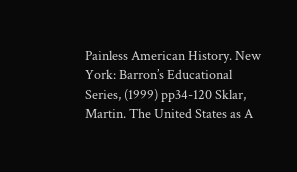Painless American History. New York: Barron’s Educational Series, (1999) pp34-120 Sklar, Martin. The United States as A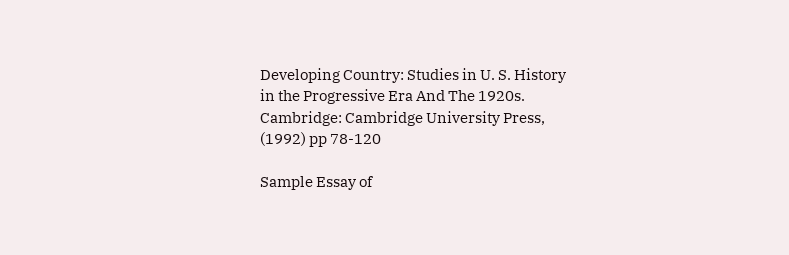Developing Country: Studies in U. S. History in the Progressive Era And The 1920s. Cambridge: Cambridge University Press, (1992) pp 78-120

Sample Essay of